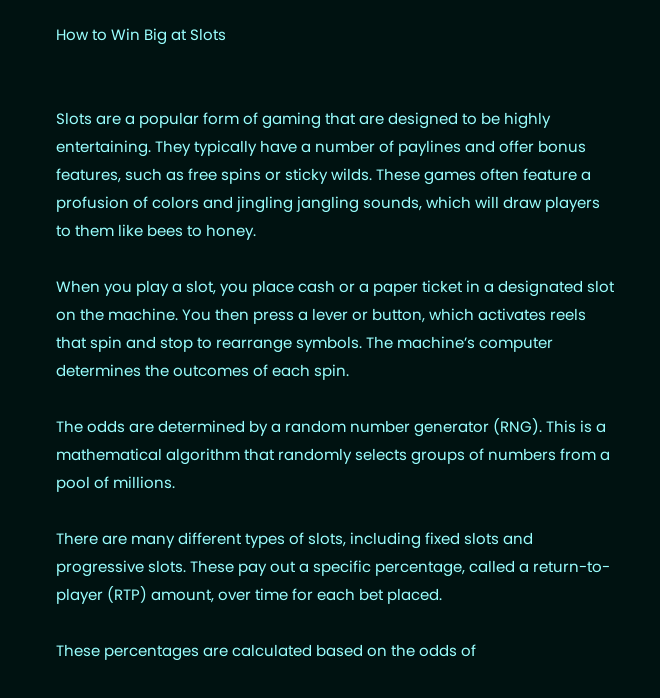How to Win Big at Slots


Slots are a popular form of gaming that are designed to be highly entertaining. They typically have a number of paylines and offer bonus features, such as free spins or sticky wilds. These games often feature a profusion of colors and jingling jangling sounds, which will draw players to them like bees to honey.

When you play a slot, you place cash or a paper ticket in a designated slot on the machine. You then press a lever or button, which activates reels that spin and stop to rearrange symbols. The machine’s computer determines the outcomes of each spin.

The odds are determined by a random number generator (RNG). This is a mathematical algorithm that randomly selects groups of numbers from a pool of millions.

There are many different types of slots, including fixed slots and progressive slots. These pay out a specific percentage, called a return-to-player (RTP) amount, over time for each bet placed.

These percentages are calculated based on the odds of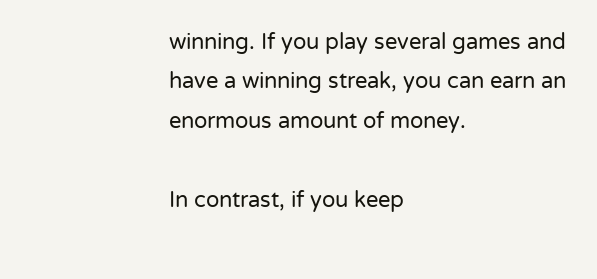winning. If you play several games and have a winning streak, you can earn an enormous amount of money.

In contrast, if you keep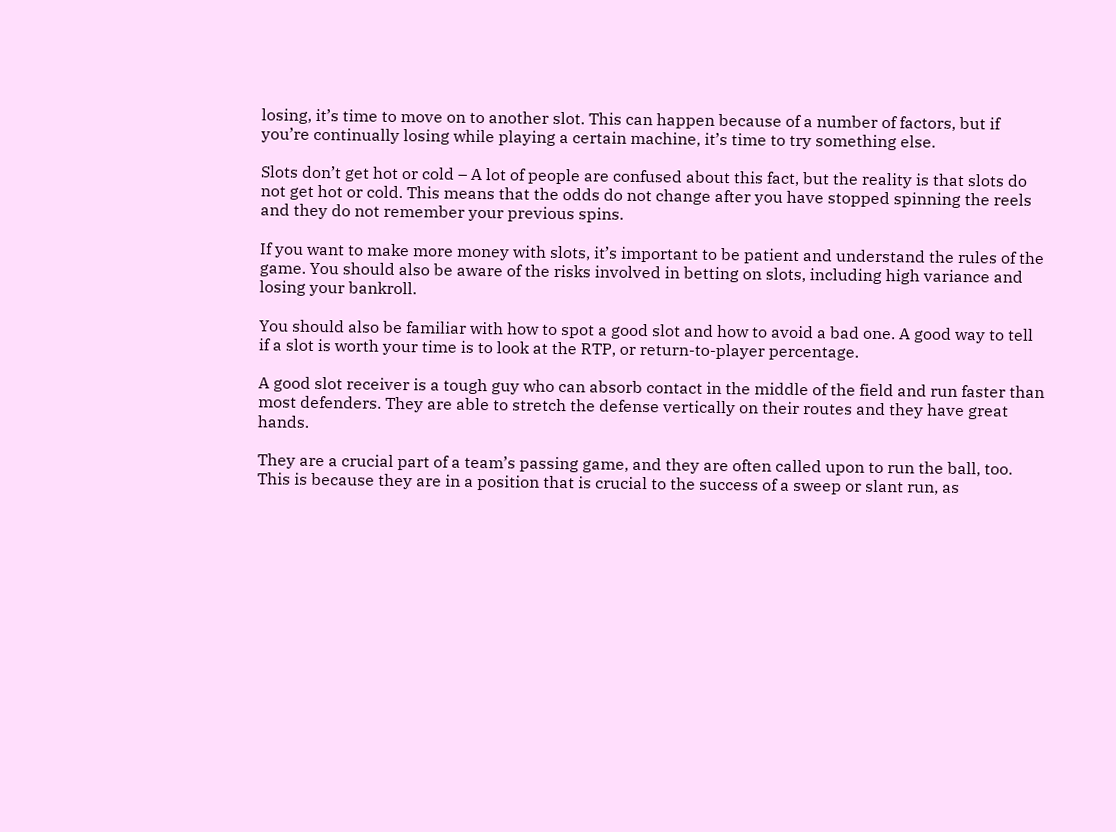losing, it’s time to move on to another slot. This can happen because of a number of factors, but if you’re continually losing while playing a certain machine, it’s time to try something else.

Slots don’t get hot or cold – A lot of people are confused about this fact, but the reality is that slots do not get hot or cold. This means that the odds do not change after you have stopped spinning the reels and they do not remember your previous spins.

If you want to make more money with slots, it’s important to be patient and understand the rules of the game. You should also be aware of the risks involved in betting on slots, including high variance and losing your bankroll.

You should also be familiar with how to spot a good slot and how to avoid a bad one. A good way to tell if a slot is worth your time is to look at the RTP, or return-to-player percentage.

A good slot receiver is a tough guy who can absorb contact in the middle of the field and run faster than most defenders. They are able to stretch the defense vertically on their routes and they have great hands.

They are a crucial part of a team’s passing game, and they are often called upon to run the ball, too. This is because they are in a position that is crucial to the success of a sweep or slant run, as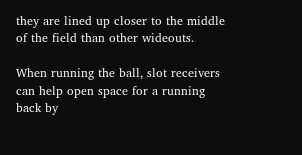they are lined up closer to the middle of the field than other wideouts.

When running the ball, slot receivers can help open space for a running back by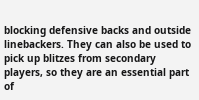blocking defensive backs and outside linebackers. They can also be used to pick up blitzes from secondary players, so they are an essential part of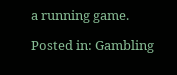a running game.

Posted in: Gambling